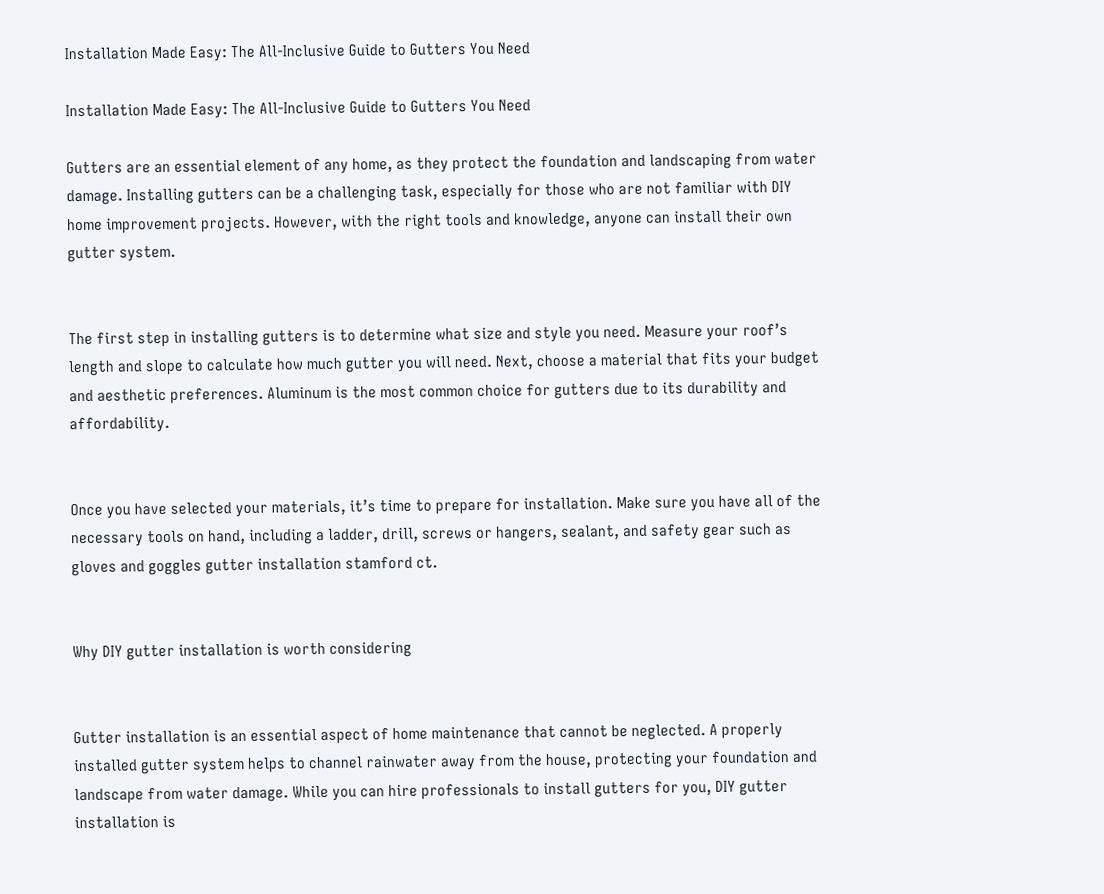Installation Made Easy: The All-Inclusive Guide to Gutters You Need

Installation Made Easy: The All-Inclusive Guide to Gutters You Need

Gutters are an essential element of any home, as they protect the foundation and landscaping from water damage. Installing gutters can be a challenging task, especially for those who are not familiar with DIY home improvement projects. However, with the right tools and knowledge, anyone can install their own gutter system.


The first step in installing gutters is to determine what size and style you need. Measure your roof’s length and slope to calculate how much gutter you will need. Next, choose a material that fits your budget and aesthetic preferences. Aluminum is the most common choice for gutters due to its durability and affordability.


Once you have selected your materials, it’s time to prepare for installation. Make sure you have all of the necessary tools on hand, including a ladder, drill, screws or hangers, sealant, and safety gear such as gloves and goggles gutter installation stamford ct.


Why DIY gutter installation is worth considering


Gutter installation is an essential aspect of home maintenance that cannot be neglected. A properly installed gutter system helps to channel rainwater away from the house, protecting your foundation and landscape from water damage. While you can hire professionals to install gutters for you, DIY gutter installation is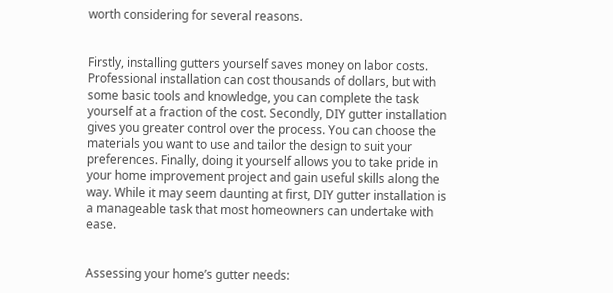worth considering for several reasons.


Firstly, installing gutters yourself saves money on labor costs. Professional installation can cost thousands of dollars, but with some basic tools and knowledge, you can complete the task yourself at a fraction of the cost. Secondly, DIY gutter installation gives you greater control over the process. You can choose the materials you want to use and tailor the design to suit your preferences. Finally, doing it yourself allows you to take pride in your home improvement project and gain useful skills along the way. While it may seem daunting at first, DIY gutter installation is a manageable task that most homeowners can undertake with ease.


Assessing your home’s gutter needs: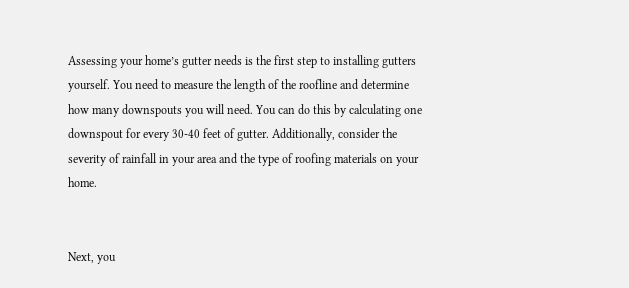Assessing your home’s gutter needs is the first step to installing gutters yourself. You need to measure the length of the roofline and determine how many downspouts you will need. You can do this by calculating one downspout for every 30-40 feet of gutter. Additionally, consider the severity of rainfall in your area and the type of roofing materials on your home.


Next, you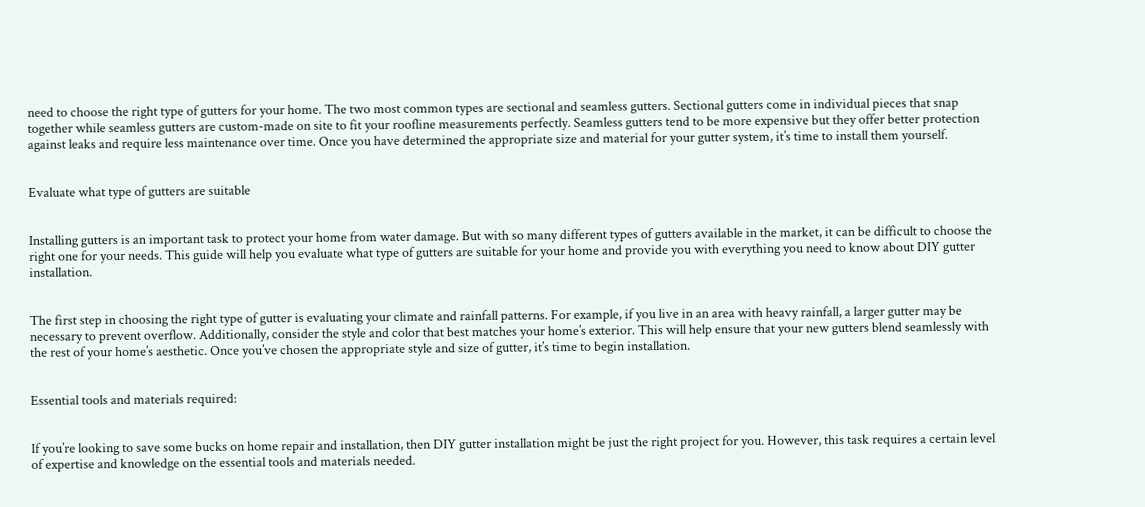need to choose the right type of gutters for your home. The two most common types are sectional and seamless gutters. Sectional gutters come in individual pieces that snap together while seamless gutters are custom-made on site to fit your roofline measurements perfectly. Seamless gutters tend to be more expensive but they offer better protection against leaks and require less maintenance over time. Once you have determined the appropriate size and material for your gutter system, it’s time to install them yourself.


Evaluate what type of gutters are suitable


Installing gutters is an important task to protect your home from water damage. But with so many different types of gutters available in the market, it can be difficult to choose the right one for your needs. This guide will help you evaluate what type of gutters are suitable for your home and provide you with everything you need to know about DIY gutter installation.


The first step in choosing the right type of gutter is evaluating your climate and rainfall patterns. For example, if you live in an area with heavy rainfall, a larger gutter may be necessary to prevent overflow. Additionally, consider the style and color that best matches your home’s exterior. This will help ensure that your new gutters blend seamlessly with the rest of your home’s aesthetic. Once you’ve chosen the appropriate style and size of gutter, it’s time to begin installation.


Essential tools and materials required:


If you’re looking to save some bucks on home repair and installation, then DIY gutter installation might be just the right project for you. However, this task requires a certain level of expertise and knowledge on the essential tools and materials needed.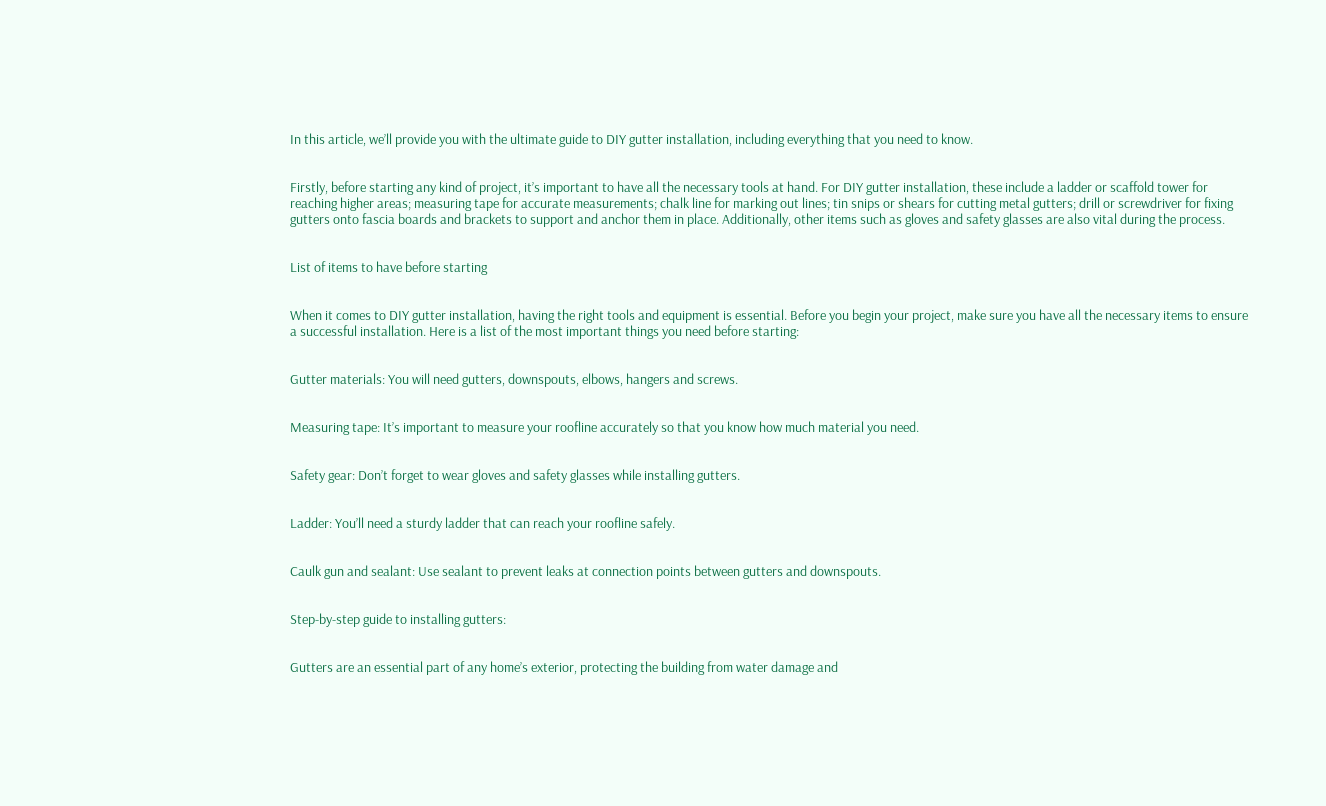In this article, we’ll provide you with the ultimate guide to DIY gutter installation, including everything that you need to know.


Firstly, before starting any kind of project, it’s important to have all the necessary tools at hand. For DIY gutter installation, these include a ladder or scaffold tower for reaching higher areas; measuring tape for accurate measurements; chalk line for marking out lines; tin snips or shears for cutting metal gutters; drill or screwdriver for fixing gutters onto fascia boards and brackets to support and anchor them in place. Additionally, other items such as gloves and safety glasses are also vital during the process.


List of items to have before starting


When it comes to DIY gutter installation, having the right tools and equipment is essential. Before you begin your project, make sure you have all the necessary items to ensure a successful installation. Here is a list of the most important things you need before starting:


Gutter materials: You will need gutters, downspouts, elbows, hangers and screws.


Measuring tape: It’s important to measure your roofline accurately so that you know how much material you need.


Safety gear: Don’t forget to wear gloves and safety glasses while installing gutters.


Ladder: You’ll need a sturdy ladder that can reach your roofline safely.


Caulk gun and sealant: Use sealant to prevent leaks at connection points between gutters and downspouts.


Step-by-step guide to installing gutters:


Gutters are an essential part of any home’s exterior, protecting the building from water damage and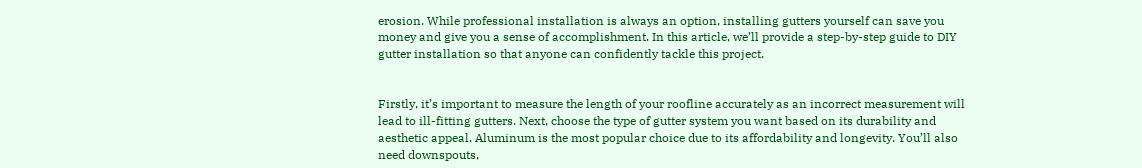erosion. While professional installation is always an option, installing gutters yourself can save you money and give you a sense of accomplishment. In this article, we’ll provide a step-by-step guide to DIY gutter installation so that anyone can confidently tackle this project.


Firstly, it’s important to measure the length of your roofline accurately as an incorrect measurement will lead to ill-fitting gutters. Next, choose the type of gutter system you want based on its durability and aesthetic appeal. Aluminum is the most popular choice due to its affordability and longevity. You’ll also need downspouts,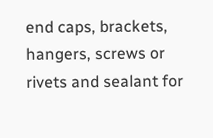end caps, brackets, hangers, screws or rivets and sealant for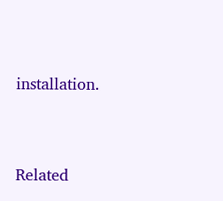installation.


Related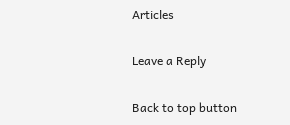Articles

Leave a Reply

Back to top button